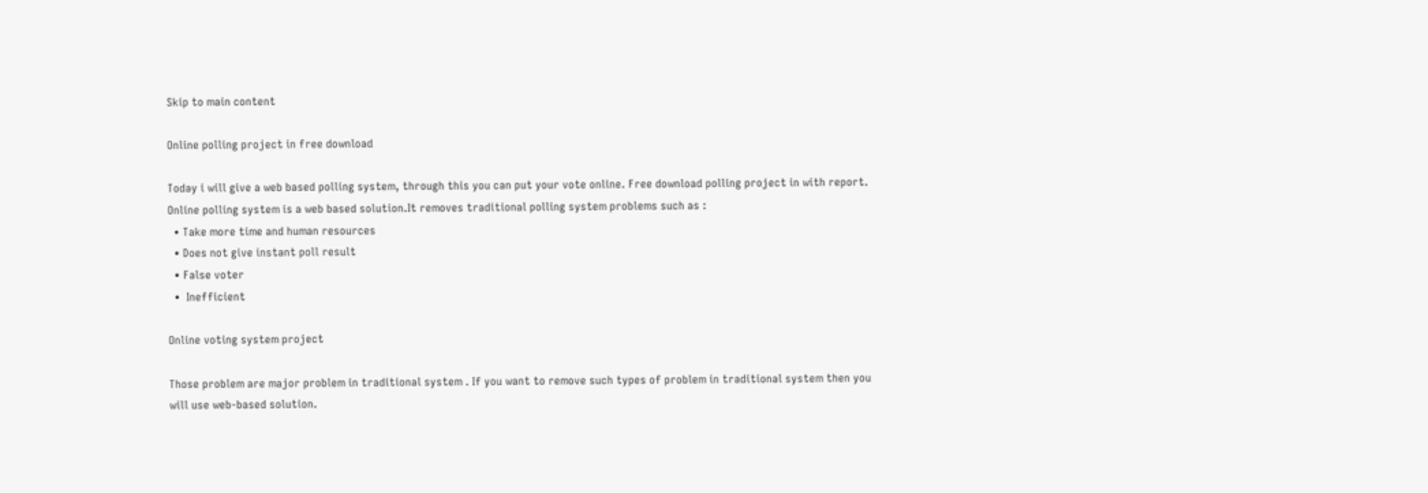Skip to main content

Online polling project in free download

Today i will give a web based polling system, through this you can put your vote online. Free download polling project in with report. Online polling system is a web based solution.It removes traditional polling system problems such as :
  • Take more time and human resources
  • Does not give instant poll result
  • False voter
  •  Inefficient

Online voting system project

Those problem are major problem in traditional system . If you want to remove such types of problem in traditional system then you will use web-based solution.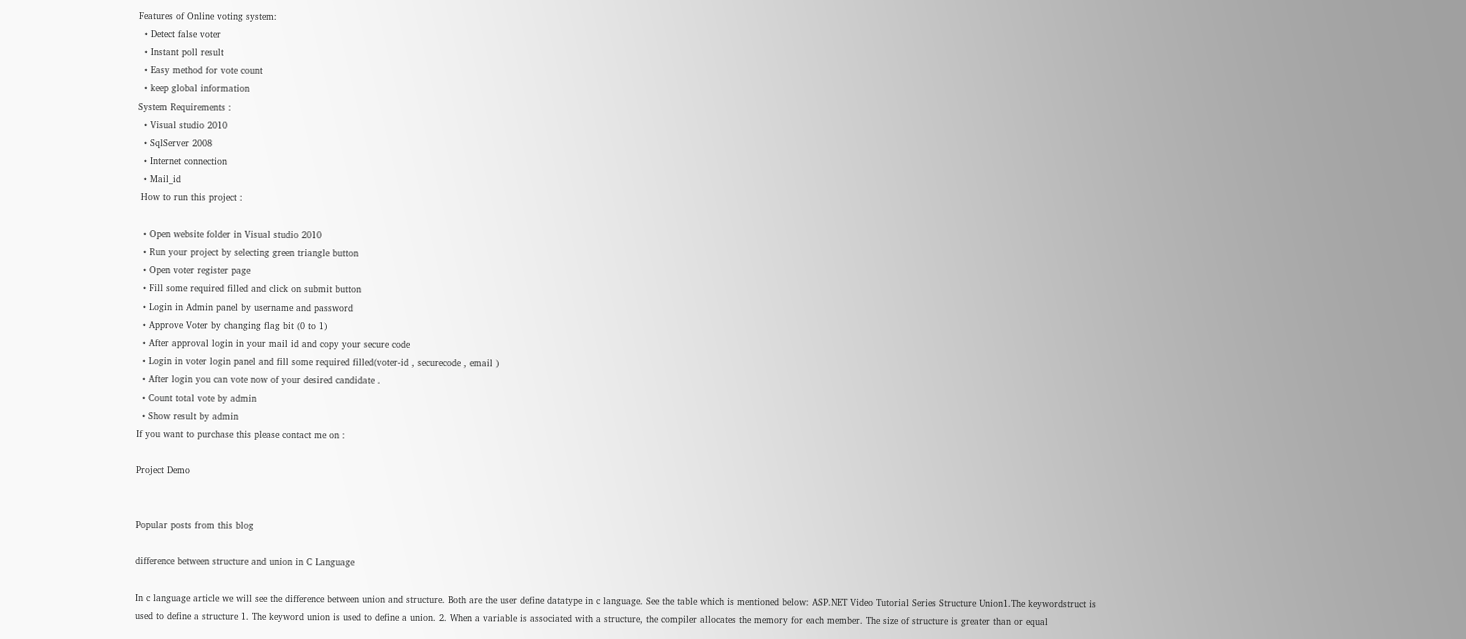Features of Online voting system:
  • Detect false voter
  • Instant poll result
  • Easy method for vote count
  • keep global information
System Requirements :
  • Visual studio 2010
  • SqlServer 2008
  • Internet connection
  • Mail_id
 How to run this project :

  • Open website folder in Visual studio 2010
  • Run your project by selecting green triangle button
  • Open voter register page
  • Fill some required filled and click on submit button
  • Login in Admin panel by username and password
  • Approve Voter by changing flag bit (0 to 1)
  • After approval login in your mail id and copy your secure code
  • Login in voter login panel and fill some required filled(voter-id , securecode , email )
  • After login you can vote now of your desired candidate .
  • Count total vote by admin
  • Show result by admin
If you want to purchase this please contact me on :

Project Demo


Popular posts from this blog

difference between structure and union in C Language

In c language article we will see the difference between union and structure. Both are the user define datatype in c language. See the table which is mentioned below: ASP.NET Video Tutorial Series Structure Union1.The keywordstruct is used to define a structure 1. The keyword union is used to define a union. 2. When a variable is associated with a structure, the compiler allocates the memory for each member. The size of structure is greater than or equal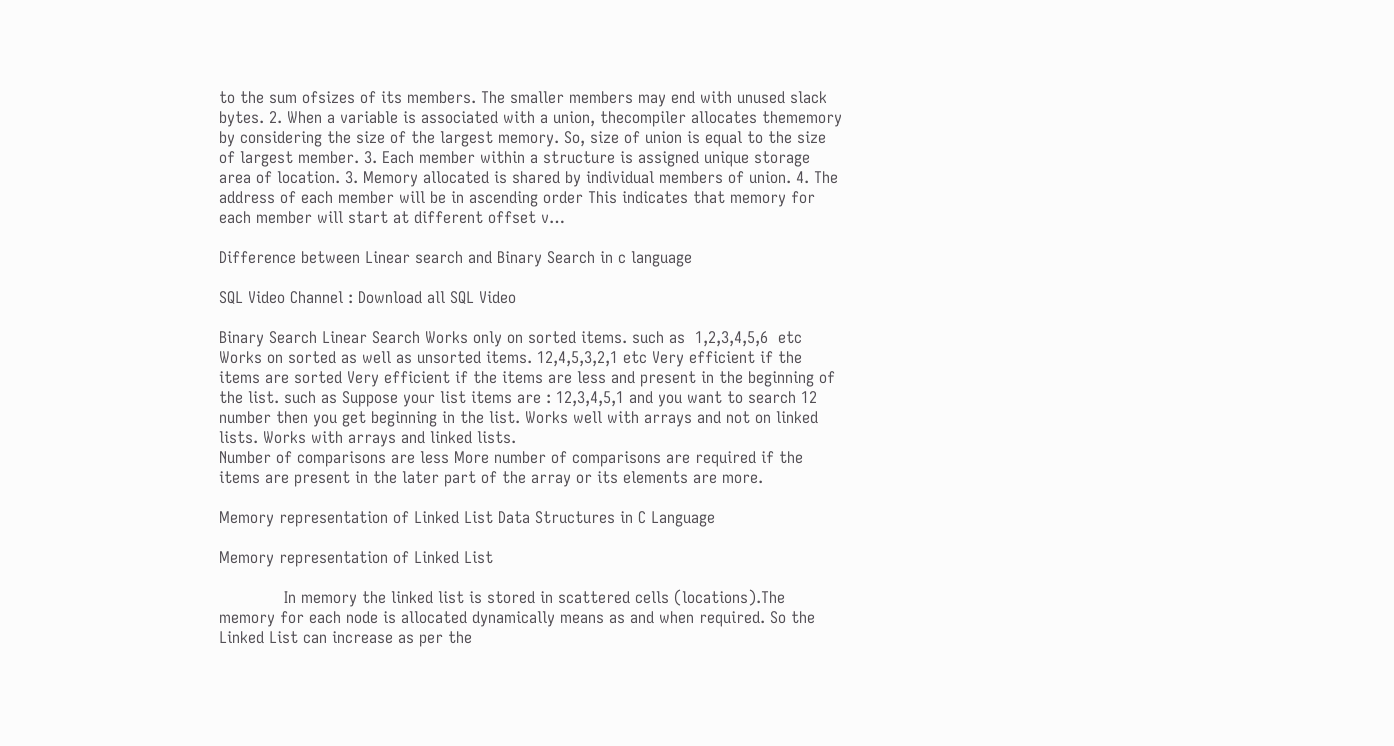to the sum ofsizes of its members. The smaller members may end with unused slack bytes. 2. When a variable is associated with a union, thecompiler allocates thememory by considering the size of the largest memory. So, size of union is equal to the size of largest member. 3. Each member within a structure is assigned unique storage area of location. 3. Memory allocated is shared by individual members of union. 4. The address of each member will be in ascending order This indicates that memory for each member will start at different offset v…

Difference between Linear search and Binary Search in c language

SQL Video Channel : Download all SQL Video

Binary Search Linear Search Works only on sorted items. such as  1,2,3,4,5,6  etc
Works on sorted as well as unsorted items. 12,4,5,3,2,1 etc Very efficient if the items are sorted Very efficient if the items are less and present in the beginning of the list. such as Suppose your list items are : 12,3,4,5,1 and you want to search 12 number then you get beginning in the list. Works well with arrays and not on linked lists. Works with arrays and linked lists.
Number of comparisons are less More number of comparisons are required if the items are present in the later part of the array or its elements are more.

Memory representation of Linked List Data Structures in C Language

Memory representation of Linked List

             In memory the linked list is stored in scattered cells (locations).The memory for each node is allocated dynamically means as and when required. So the Linked List can increase as per the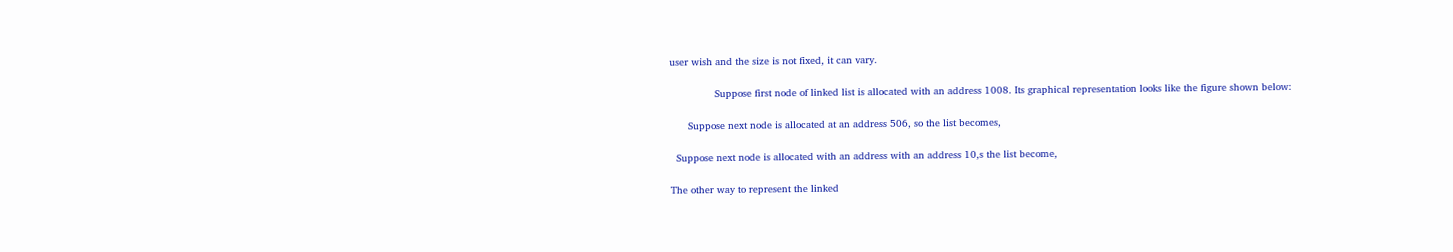user wish and the size is not fixed, it can vary.

               Suppose first node of linked list is allocated with an address 1008. Its graphical representation looks like the figure shown below:

      Suppose next node is allocated at an address 506, so the list becomes,

  Suppose next node is allocated with an address with an address 10,s the list become,

The other way to represent the linked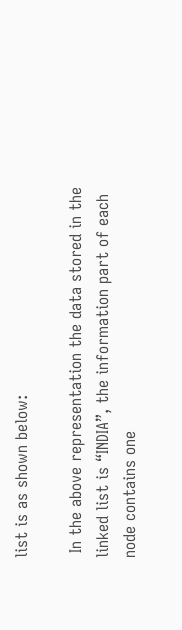list is as shown below:

 In the above representation the data stored in the linked list is “INDIA”, the information part of each node contains one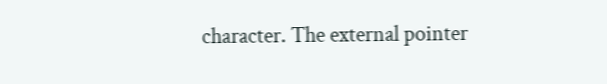character. The external pointer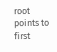root points to first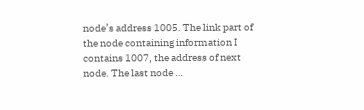node’s address 1005. The link part of the node containing information I contains 1007, the address of next node. The last node …